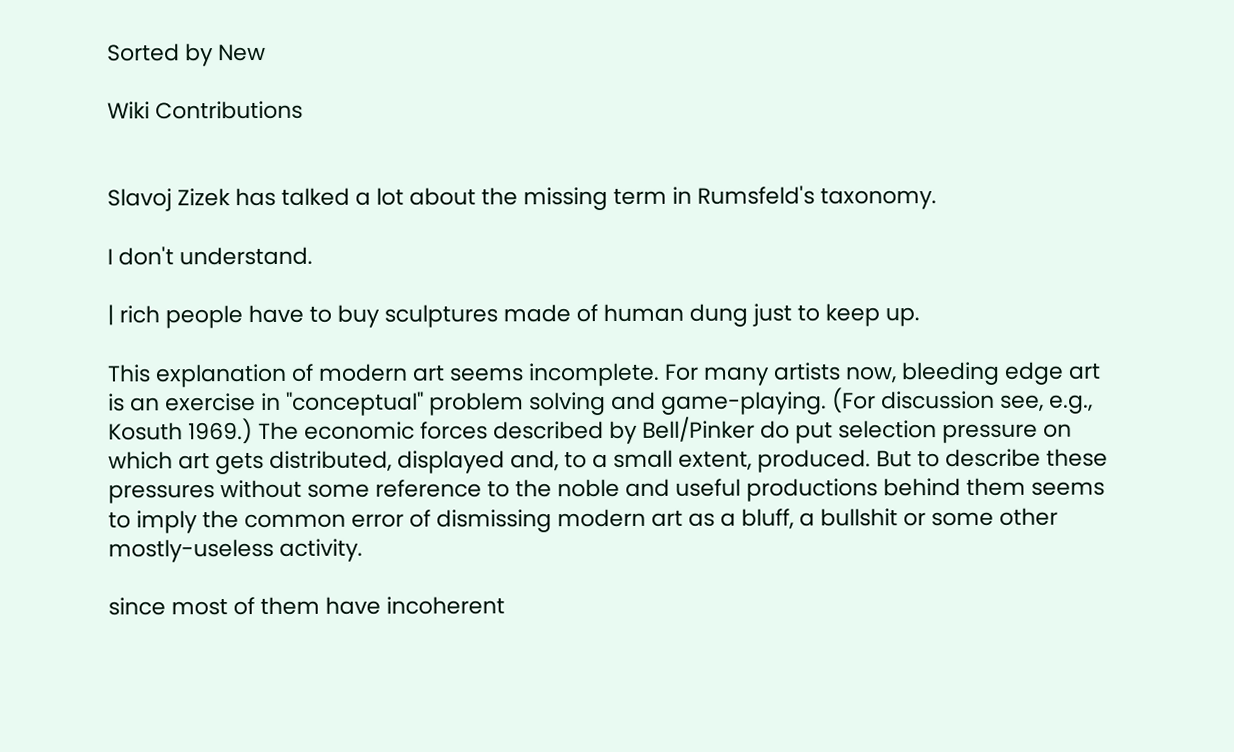Sorted by New

Wiki Contributions


Slavoj Zizek has talked a lot about the missing term in Rumsfeld's taxonomy.

I don't understand.

| rich people have to buy sculptures made of human dung just to keep up.

This explanation of modern art seems incomplete. For many artists now, bleeding edge art is an exercise in "conceptual" problem solving and game-playing. (For discussion see, e.g., Kosuth 1969.) The economic forces described by Bell/Pinker do put selection pressure on which art gets distributed, displayed and, to a small extent, produced. But to describe these pressures without some reference to the noble and useful productions behind them seems to imply the common error of dismissing modern art as a bluff, a bullshit or some other mostly-useless activity.

since most of them have incoherent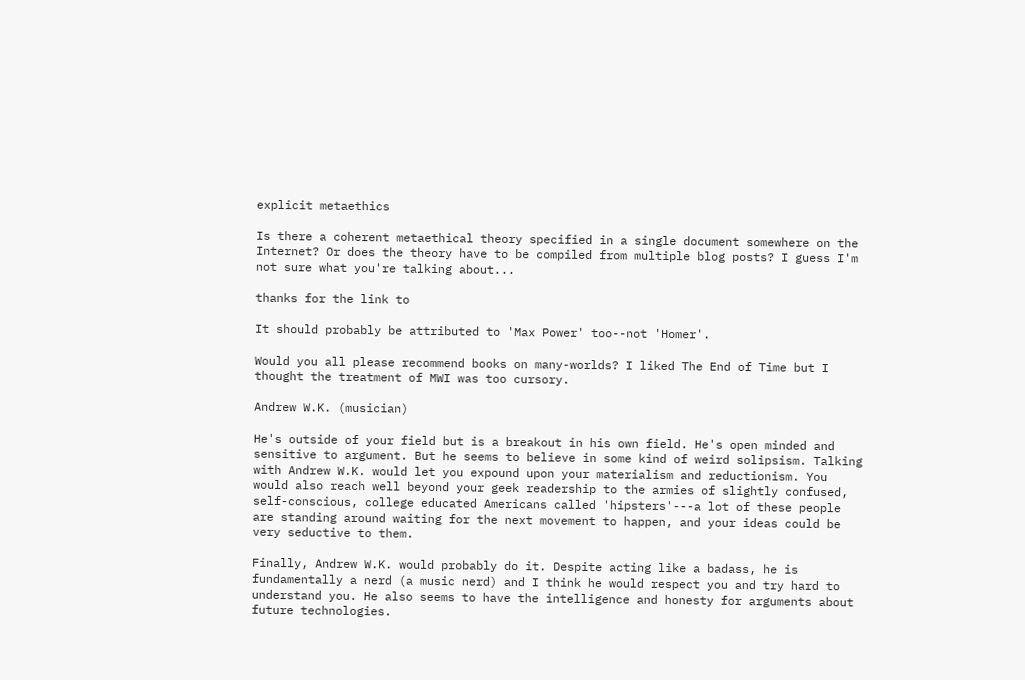explicit metaethics

Is there a coherent metaethical theory specified in a single document somewhere on the Internet? Or does the theory have to be compiled from multiple blog posts? I guess I'm not sure what you're talking about...

thanks for the link to

It should probably be attributed to 'Max Power' too--not 'Homer'.

Would you all please recommend books on many-worlds? I liked The End of Time but I thought the treatment of MWI was too cursory.

Andrew W.K. (musician)

He's outside of your field but is a breakout in his own field. He's open minded and sensitive to argument. But he seems to believe in some kind of weird solipsism. Talking with Andrew W.K. would let you expound upon your materialism and reductionism. You would also reach well beyond your geek readership to the armies of slightly confused, self-conscious, college educated Americans called 'hipsters'---a lot of these people are standing around waiting for the next movement to happen, and your ideas could be very seductive to them.

Finally, Andrew W.K. would probably do it. Despite acting like a badass, he is fundamentally a nerd (a music nerd) and I think he would respect you and try hard to understand you. He also seems to have the intelligence and honesty for arguments about future technologies.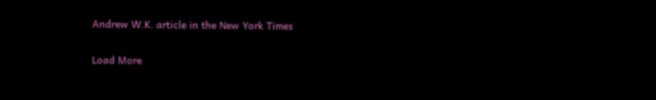Andrew W.K. article in the New York Times

Load More